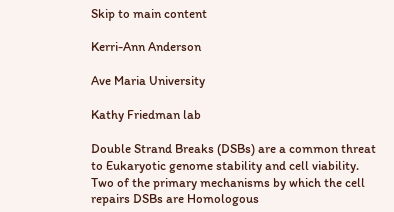Skip to main content

Kerri-Ann Anderson

Ave Maria University

Kathy Friedman lab

Double Strand Breaks (DSBs) are a common threat to Eukaryotic genome stability and cell viability. Two of the primary mechanisms by which the cell repairs DSBs are Homologous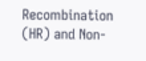Recombination (HR) and Non-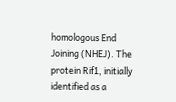homologous End Joining (NHEJ). The protein Rif1, initially identified as a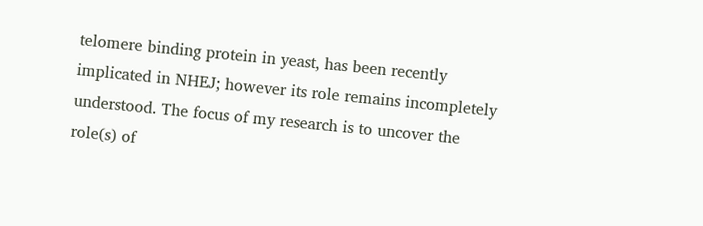telomere binding protein in yeast, has been recently implicated in NHEJ; however its role remains incompletely understood. The focus of my research is to uncover the role(s) of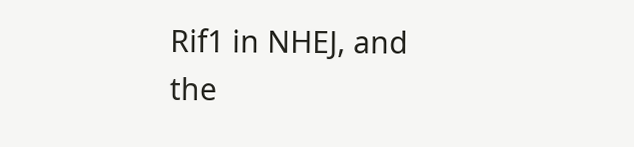Rif1 in NHEJ, and the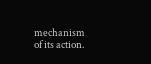mechanism of its action.